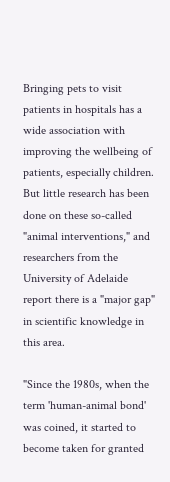Bringing pets to visit patients in hospitals has a wide association with improving the wellbeing of patients, especially children. But little research has been done on these so-called "animal interventions," and researchers from the University of Adelaide report there is a "major gap" in scientific knowledge in this area.

"Since the 1980s, when the term 'human-animal bond' was coined, it started to become taken for granted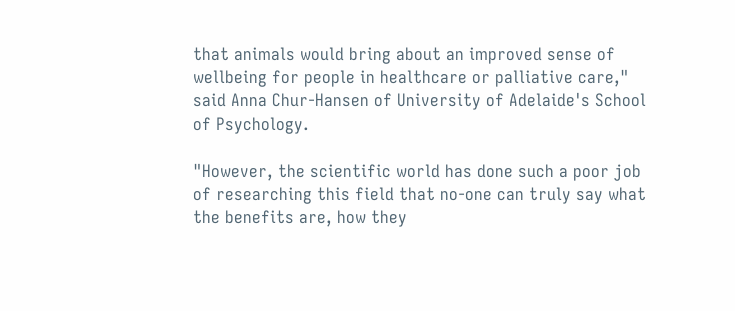that animals would bring about an improved sense of wellbeing for people in healthcare or palliative care," said Anna Chur-Hansen of University of Adelaide's School of Psychology.

"However, the scientific world has done such a poor job of researching this field that no-one can truly say what the benefits are, how they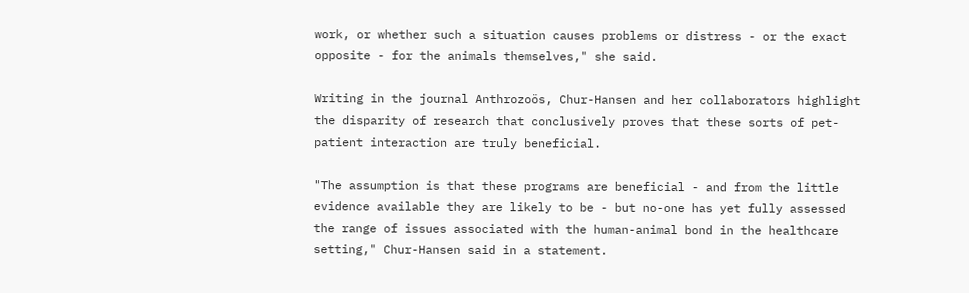work, or whether such a situation causes problems or distress - or the exact opposite - for the animals themselves," she said.

Writing in the journal Anthrozoös, Chur-Hansen and her collaborators highlight the disparity of research that conclusively proves that these sorts of pet-patient interaction are truly beneficial.

"The assumption is that these programs are beneficial - and from the little evidence available they are likely to be - but no-one has yet fully assessed the range of issues associated with the human-animal bond in the healthcare setting," Chur-Hansen said in a statement.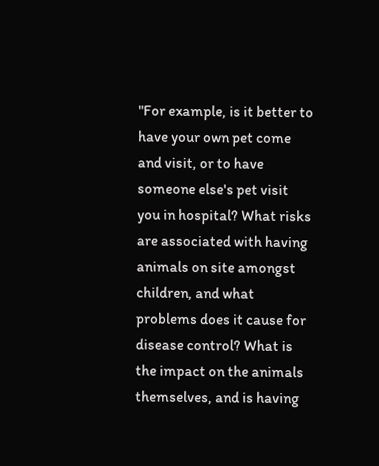"For example, is it better to have your own pet come and visit, or to have someone else's pet visit you in hospital? What risks are associated with having animals on site amongst children, and what problems does it cause for disease control? What is the impact on the animals themselves, and is having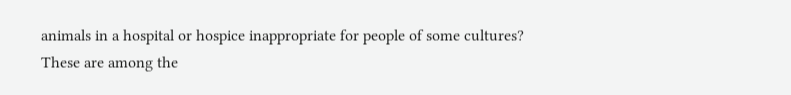animals in a hospital or hospice inappropriate for people of some cultures? These are among the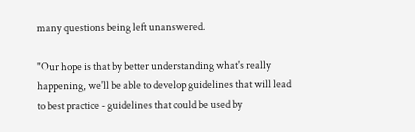many questions being left unanswered.

"Our hope is that by better understanding what's really happening, we'll be able to develop guidelines that will lead to best practice - guidelines that could be used by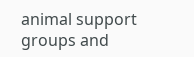animal support groups and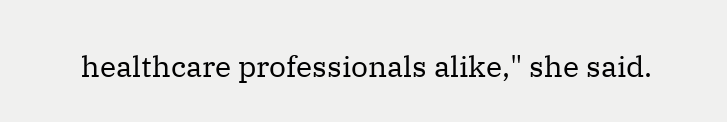healthcare professionals alike," she said.